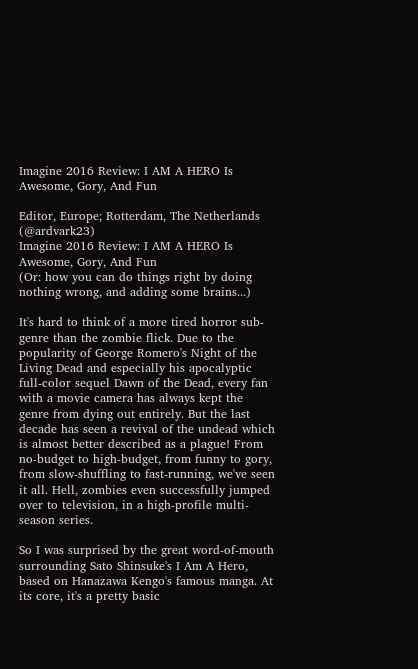Imagine 2016 Review: I AM A HERO Is Awesome, Gory, And Fun

Editor, Europe; Rotterdam, The Netherlands (@ardvark23)
Imagine 2016 Review: I AM A HERO Is Awesome, Gory, And Fun
(Or: how you can do things right by doing nothing wrong, and adding some brains...)

It's hard to think of a more tired horror sub-genre than the zombie flick. Due to the popularity of George Romero's Night of the Living Dead and especially his apocalyptic full-color sequel Dawn of the Dead, every fan with a movie camera has always kept the genre from dying out entirely. But the last decade has seen a revival of the undead which is almost better described as a plague! From no-budget to high-budget, from funny to gory, from slow-shuffling to fast-running, we've seen it all. Hell, zombies even successfully jumped over to television, in a high-profile multi-season series.

So I was surprised by the great word-of-mouth surrounding Sato Shinsuke's I Am A Hero, based on Hanazawa Kengo's famous manga. At its core, it's a pretty basic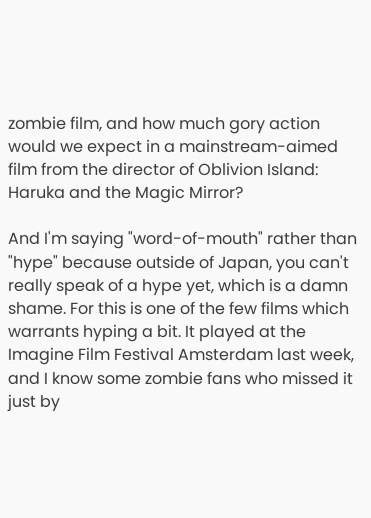zombie film, and how much gory action would we expect in a mainstream-aimed film from the director of Oblivion Island: Haruka and the Magic Mirror?

And I'm saying "word-of-mouth" rather than "hype" because outside of Japan, you can't really speak of a hype yet, which is a damn shame. For this is one of the few films which warrants hyping a bit. It played at the Imagine Film Festival Amsterdam last week, and I know some zombie fans who missed it just by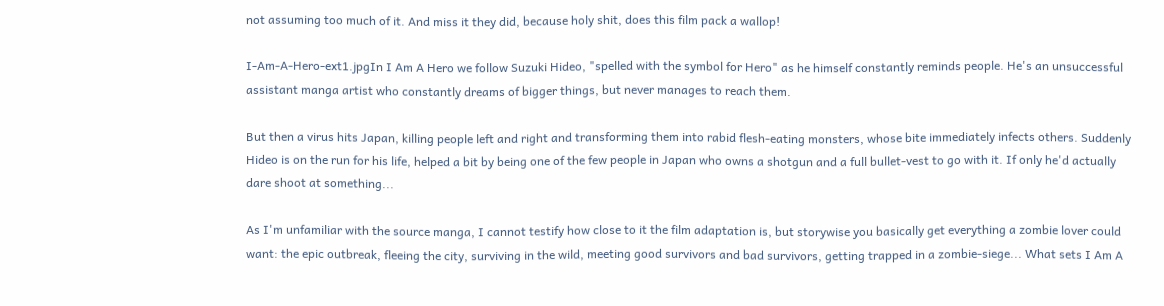not assuming too much of it. And miss it they did, because holy shit, does this film pack a wallop!

I-Am-A-Hero-ext1.jpgIn I Am A Hero we follow Suzuki Hideo, "spelled with the symbol for Hero" as he himself constantly reminds people. He's an unsuccessful assistant manga artist who constantly dreams of bigger things, but never manages to reach them.

But then a virus hits Japan, killing people left and right and transforming them into rabid flesh-eating monsters, whose bite immediately infects others. Suddenly Hideo is on the run for his life, helped a bit by being one of the few people in Japan who owns a shotgun and a full bullet-vest to go with it. If only he'd actually dare shoot at something...

As I'm unfamiliar with the source manga, I cannot testify how close to it the film adaptation is, but storywise you basically get everything a zombie lover could want: the epic outbreak, fleeing the city, surviving in the wild, meeting good survivors and bad survivors, getting trapped in a zombie-siege... What sets I Am A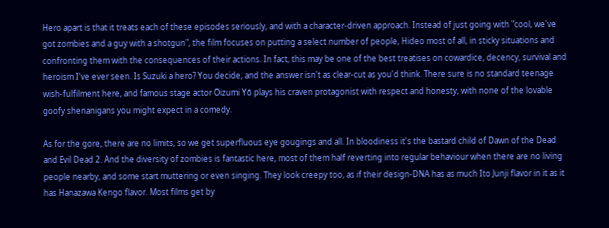Hero apart is that it treats each of these episodes seriously, and with a character-driven approach. Instead of just going with "cool, we've got zombies and a guy with a shotgun", the film focuses on putting a select number of people, Hideo most of all, in sticky situations and confronting them with the consequences of their actions. In fact, this may be one of the best treatises on cowardice, decency, survival and heroism I've ever seen. Is Suzuki a hero? You decide, and the answer isn't as clear-cut as you'd think. There sure is no standard teenage wish-fulfilment here, and famous stage actor Ōizumi Yō plays his craven protagonist with respect and honesty, with none of the lovable goofy shenanigans you might expect in a comedy.

As for the gore, there are no limits, so we get superfluous eye gougings and all. In bloodiness it's the bastard child of Dawn of the Dead and Evil Dead 2. And the diversity of zombies is fantastic here, most of them half reverting into regular behaviour when there are no living people nearby, and some start muttering or even singing. They look creepy too, as if their design-DNA has as much Ito Junji flavor in it as it has Hanazawa Kengo flavor. Most films get by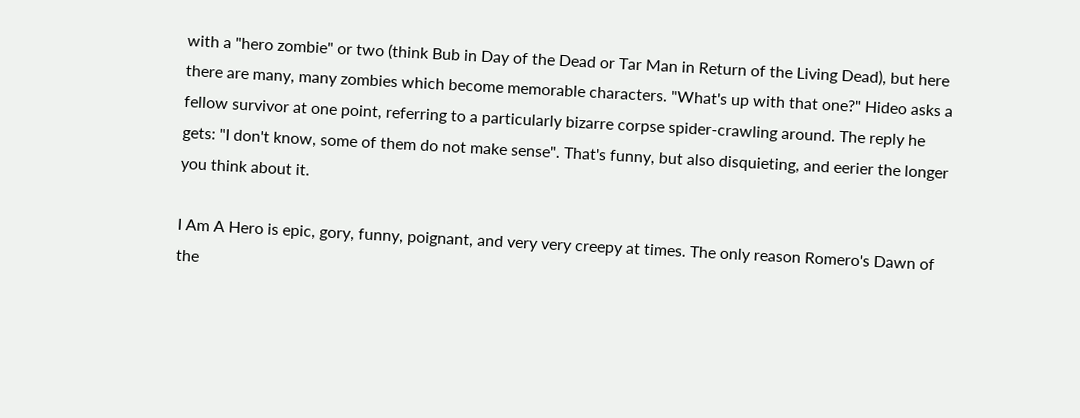with a "hero zombie" or two (think Bub in Day of the Dead or Tar Man in Return of the Living Dead), but here there are many, many zombies which become memorable characters. "What's up with that one?" Hideo asks a fellow survivor at one point, referring to a particularly bizarre corpse spider-crawling around. The reply he gets: "I don't know, some of them do not make sense". That's funny, but also disquieting, and eerier the longer you think about it.

I Am A Hero is epic, gory, funny, poignant, and very very creepy at times. The only reason Romero's Dawn of the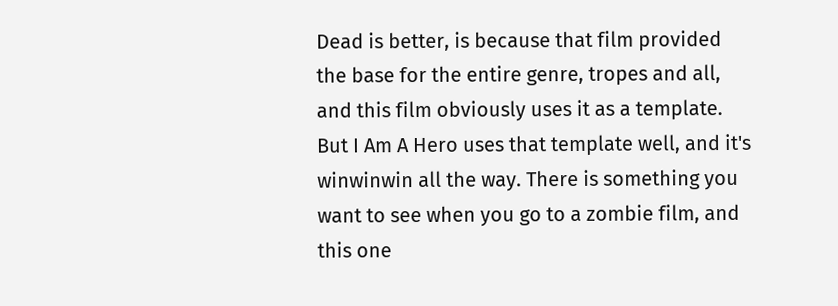Dead is better, is because that film provided the base for the entire genre, tropes and all, and this film obviously uses it as a template. But I Am A Hero uses that template well, and it's winwinwin all the way. There is something you want to see when you go to a zombie film, and this one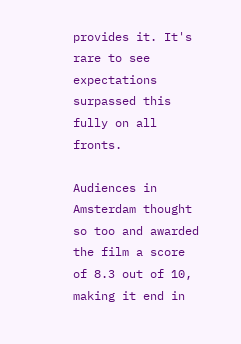provides it. It's rare to see expectations surpassed this fully on all fronts.

Audiences in Amsterdam thought so too and awarded the film a score of 8.3 out of 10, making it end in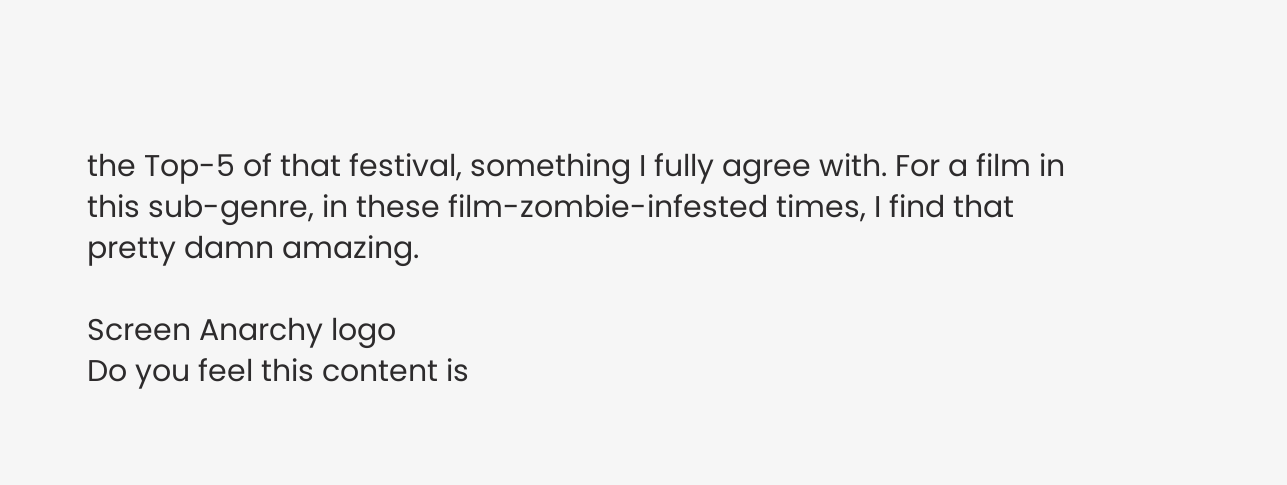the Top-5 of that festival, something I fully agree with. For a film in this sub-genre, in these film-zombie-infested times, I find that pretty damn amazing.

Screen Anarchy logo
Do you feel this content is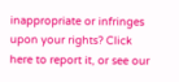inappropriate or infringes upon your rights? Click here to report it, or see our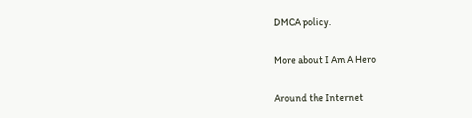DMCA policy.

More about I Am A Hero

Around the Internet